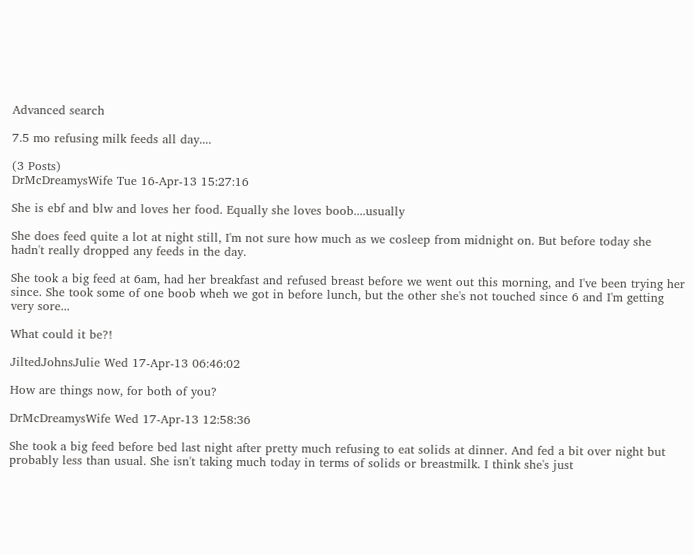Advanced search

7.5 mo refusing milk feeds all day....

(3 Posts)
DrMcDreamysWife Tue 16-Apr-13 15:27:16

She is ebf and blw and loves her food. Equally she loves boob....usually

She does feed quite a lot at night still, I'm not sure how much as we cosleep from midnight on. But before today she hadn't really dropped any feeds in the day.

She took a big feed at 6am, had her breakfast and refused breast before we went out this morning, and I've been trying her since. She took some of one boob wheh we got in before lunch, but the other she's not touched since 6 and I'm getting very sore...

What could it be?!

JiltedJohnsJulie Wed 17-Apr-13 06:46:02

How are things now, for both of you?

DrMcDreamysWife Wed 17-Apr-13 12:58:36

She took a big feed before bed last night after pretty much refusing to eat solids at dinner. And fed a bit over night but probably less than usual. She isn't taking much today in terms of solids or breastmilk. I think she's just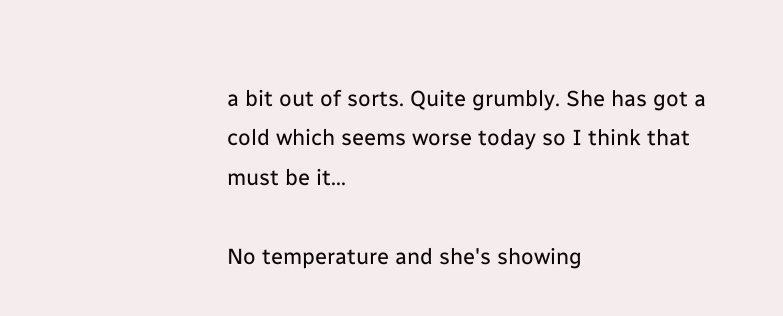a bit out of sorts. Quite grumbly. She has got a cold which seems worse today so I think that must be it...

No temperature and she's showing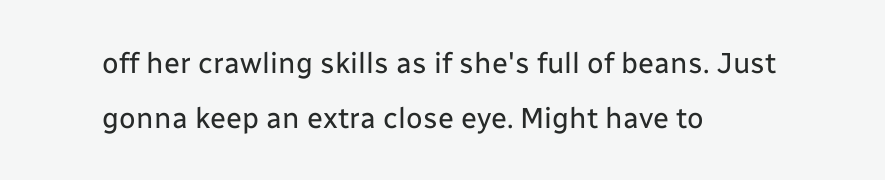off her crawling skills as if she's full of beans. Just gonna keep an extra close eye. Might have to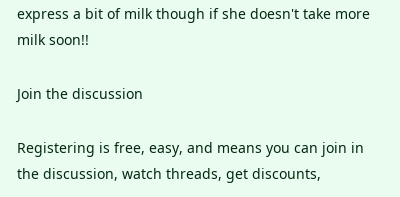express a bit of milk though if she doesn't take more milk soon!!

Join the discussion

Registering is free, easy, and means you can join in the discussion, watch threads, get discounts,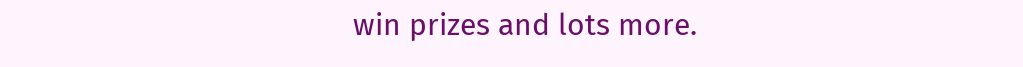win prizes and lots more.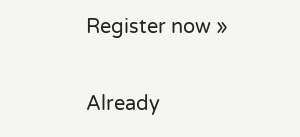Register now »

Already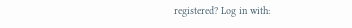registered? Log in with: